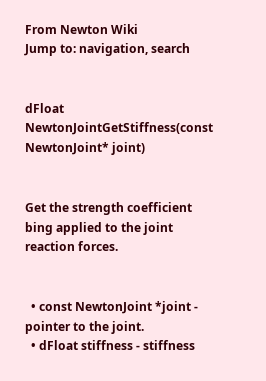From Newton Wiki
Jump to: navigation, search


dFloat NewtonJointGetStiffness(const NewtonJoint* joint)


Get the strength coefficient bing applied to the joint reaction forces.


  • const NewtonJoint *joint - pointer to the joint.
  • dFloat stiffness - stiffness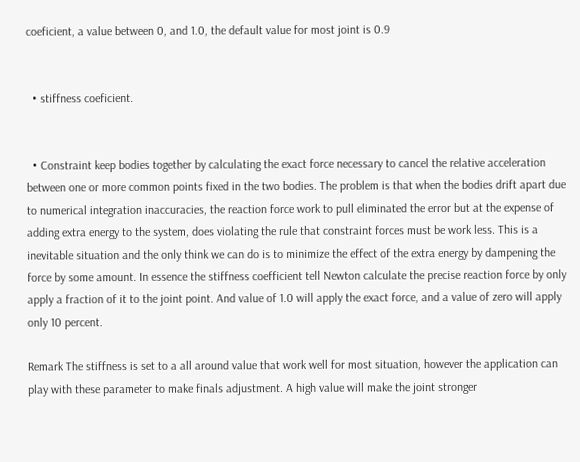coeficient, a value between 0, and 1.0, the default value for most joint is 0.9


  • stiffness coeficient.


  • Constraint keep bodies together by calculating the exact force necessary to cancel the relative acceleration between one or more common points fixed in the two bodies. The problem is that when the bodies drift apart due to numerical integration inaccuracies, the reaction force work to pull eliminated the error but at the expense of adding extra energy to the system, does violating the rule that constraint forces must be work less. This is a inevitable situation and the only think we can do is to minimize the effect of the extra energy by dampening the force by some amount. In essence the stiffness coefficient tell Newton calculate the precise reaction force by only apply a fraction of it to the joint point. And value of 1.0 will apply the exact force, and a value of zero will apply only 10 percent.

Remark The stiffness is set to a all around value that work well for most situation, however the application can play with these parameter to make finals adjustment. A high value will make the joint stronger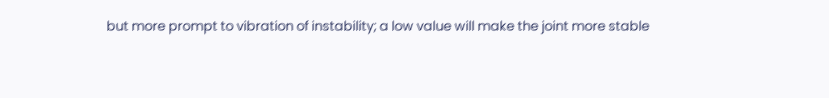but more prompt to vibration of instability; a low value will make the joint more stable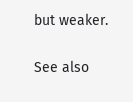but weaker.

See also